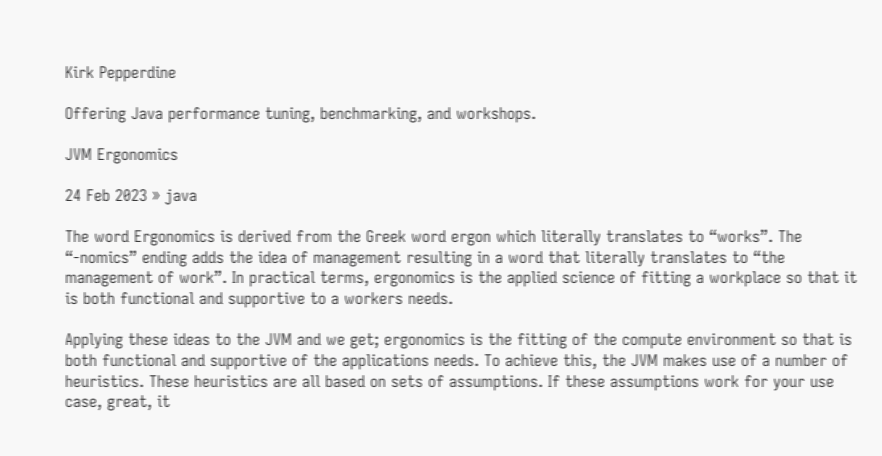Kirk Pepperdine

Offering Java performance tuning, benchmarking, and workshops.

JVM Ergonomics

24 Feb 2023 » java

The word Ergonomics is derived from the Greek word ergon which literally translates to “works”. The “-nomics” ending adds the idea of management resulting in a word that literally translates to “the management of work”. In practical terms, ergonomics is the applied science of fitting a workplace so that it is both functional and supportive to a workers needs.

Applying these ideas to the JVM and we get; ergonomics is the fitting of the compute environment so that is both functional and supportive of the applications needs. To achieve this, the JVM makes use of a number of heuristics. These heuristics are all based on sets of assumptions. If these assumptions work for your use case, great, it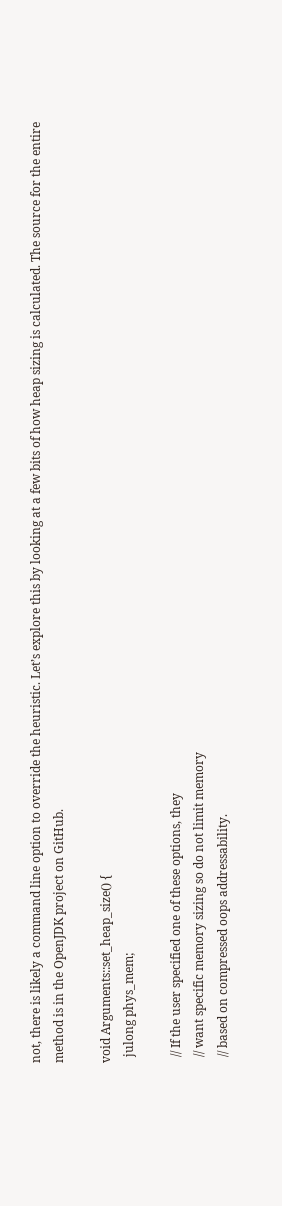not, there is likely a command line option to override the heuristic. Let’s explore this by looking at a few bits of how heap sizing is calculated. The source for the entire method is in the OpenJDK project on GitHub.

void Arguments::set_heap_size() {
  julong phys_mem;

  // If the user specified one of these options, they
  // want specific memory sizing so do not limit memory
  // based on compressed oops addressability.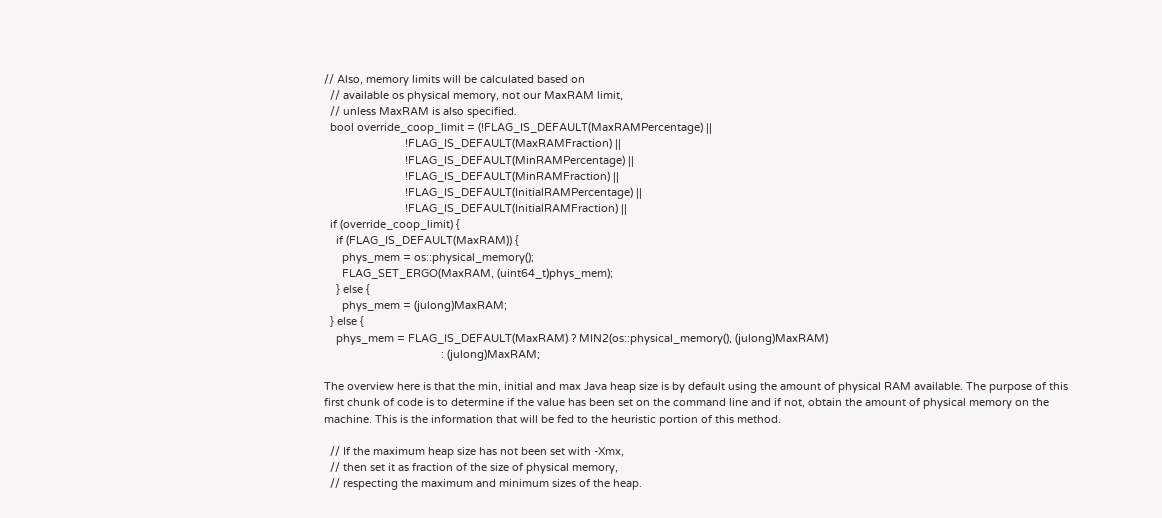// Also, memory limits will be calculated based on
  // available os physical memory, not our MaxRAM limit,
  // unless MaxRAM is also specified.
  bool override_coop_limit = (!FLAG_IS_DEFAULT(MaxRAMPercentage) ||
                           !FLAG_IS_DEFAULT(MaxRAMFraction) ||
                           !FLAG_IS_DEFAULT(MinRAMPercentage) ||
                           !FLAG_IS_DEFAULT(MinRAMFraction) ||
                           !FLAG_IS_DEFAULT(InitialRAMPercentage) ||
                           !FLAG_IS_DEFAULT(InitialRAMFraction) ||
  if (override_coop_limit) {
    if (FLAG_IS_DEFAULT(MaxRAM)) {
      phys_mem = os::physical_memory();
      FLAG_SET_ERGO(MaxRAM, (uint64_t)phys_mem);
    } else {
      phys_mem = (julong)MaxRAM;
  } else {
    phys_mem = FLAG_IS_DEFAULT(MaxRAM) ? MIN2(os::physical_memory(), (julong)MaxRAM)
                                       : (julong)MaxRAM;

The overview here is that the min, initial and max Java heap size is by default using the amount of physical RAM available. The purpose of this first chunk of code is to determine if the value has been set on the command line and if not, obtain the amount of physical memory on the machine. This is the information that will be fed to the heuristic portion of this method.

  // If the maximum heap size has not been set with -Xmx,
  // then set it as fraction of the size of physical memory,
  // respecting the maximum and minimum sizes of the heap.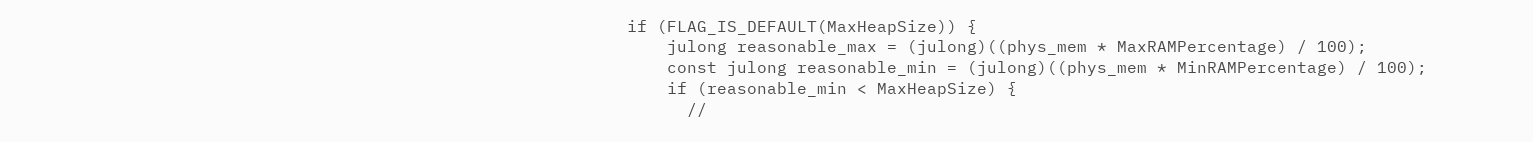if (FLAG_IS_DEFAULT(MaxHeapSize)) {
    julong reasonable_max = (julong)((phys_mem * MaxRAMPercentage) / 100);
    const julong reasonable_min = (julong)((phys_mem * MinRAMPercentage) / 100);
    if (reasonable_min < MaxHeapSize) {
      //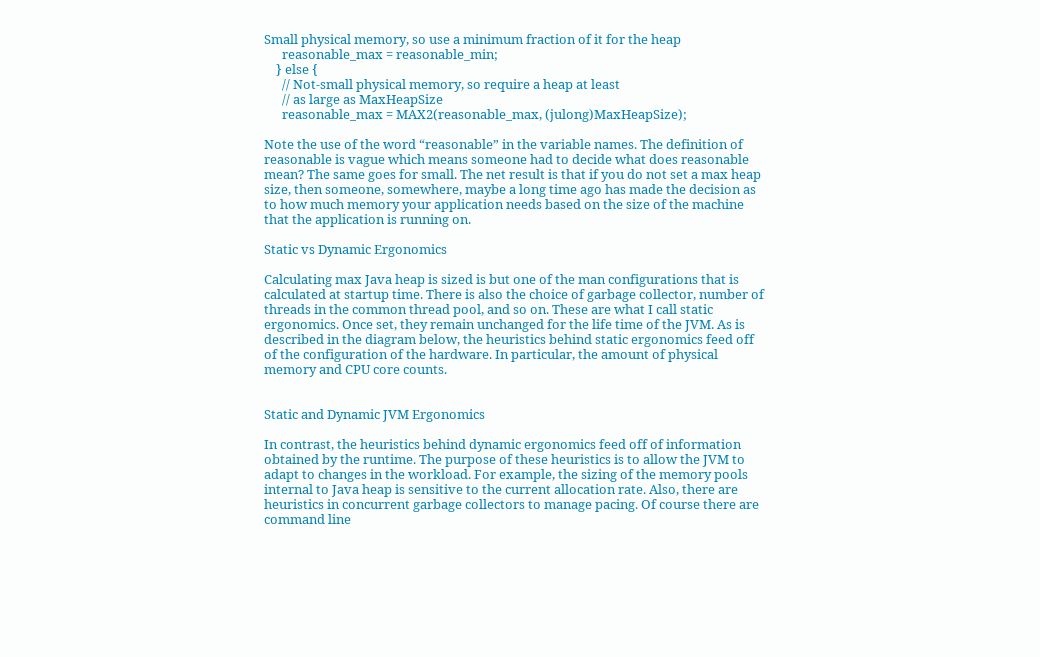Small physical memory, so use a minimum fraction of it for the heap
      reasonable_max = reasonable_min;
    } else {
      // Not-small physical memory, so require a heap at least
      // as large as MaxHeapSize
      reasonable_max = MAX2(reasonable_max, (julong)MaxHeapSize);

Note the use of the word “reasonable” in the variable names. The definition of reasonable is vague which means someone had to decide what does reasonable mean? The same goes for small. The net result is that if you do not set a max heap size, then someone, somewhere, maybe a long time ago has made the decision as to how much memory your application needs based on the size of the machine that the application is running on.

Static vs Dynamic Ergonomics

Calculating max Java heap is sized is but one of the man configurations that is calculated at startup time. There is also the choice of garbage collector, number of threads in the common thread pool, and so on. These are what I call static ergonomics. Once set, they remain unchanged for the life time of the JVM. As is described in the diagram below, the heuristics behind static ergonomics feed off of the configuration of the hardware. In particular, the amount of physical memory and CPU core counts.


Static and Dynamic JVM Ergonomics

In contrast, the heuristics behind dynamic ergonomics feed off of information obtained by the runtime. The purpose of these heuristics is to allow the JVM to adapt to changes in the workload. For example, the sizing of the memory pools internal to Java heap is sensitive to the current allocation rate. Also, there are heuristics in concurrent garbage collectors to manage pacing. Of course there are command line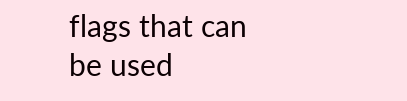flags that can be used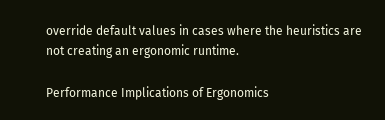override default values in cases where the heuristics are not creating an ergonomic runtime.

Performance Implications of Ergonomics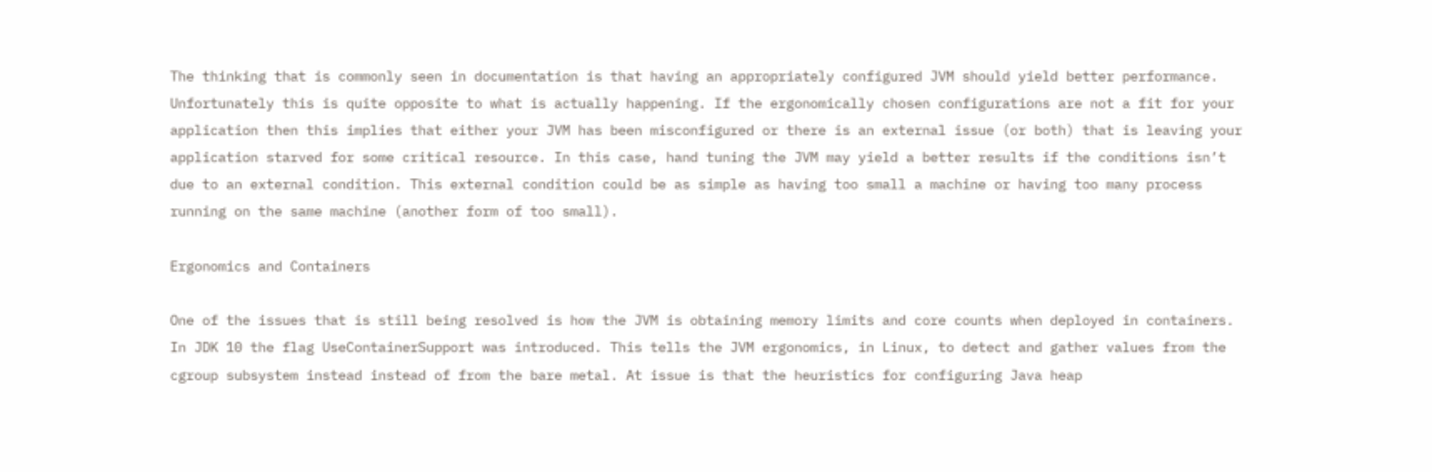The thinking that is commonly seen in documentation is that having an appropriately configured JVM should yield better performance. Unfortunately this is quite opposite to what is actually happening. If the ergonomically chosen configurations are not a fit for your application then this implies that either your JVM has been misconfigured or there is an external issue (or both) that is leaving your application starved for some critical resource. In this case, hand tuning the JVM may yield a better results if the conditions isn’t due to an external condition. This external condition could be as simple as having too small a machine or having too many process running on the same machine (another form of too small).

Ergonomics and Containers

One of the issues that is still being resolved is how the JVM is obtaining memory limits and core counts when deployed in containers. In JDK 10 the flag UseContainerSupport was introduced. This tells the JVM ergonomics, in Linux, to detect and gather values from the cgroup subsystem instead instead of from the bare metal. At issue is that the heuristics for configuring Java heap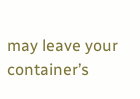may leave your container’s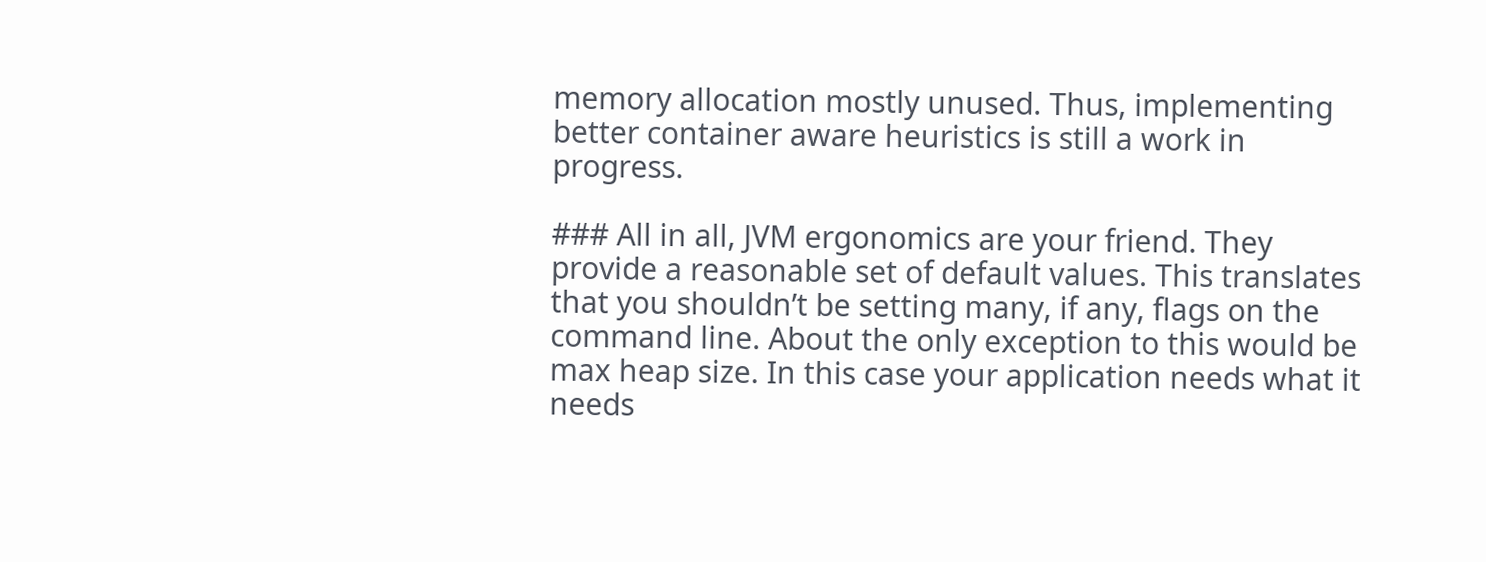memory allocation mostly unused. Thus, implementing better container aware heuristics is still a work in progress.

### All in all, JVM ergonomics are your friend. They provide a reasonable set of default values. This translates that you shouldn’t be setting many, if any, flags on the command line. About the only exception to this would be max heap size. In this case your application needs what it needs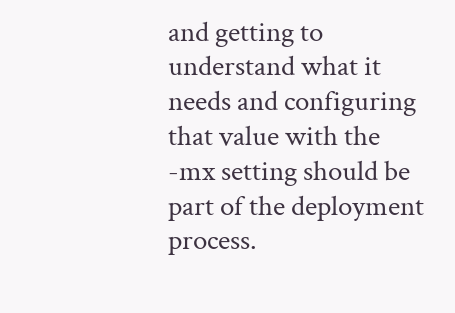and getting to understand what it needs and configuring that value with the -mx setting should be part of the deployment process.